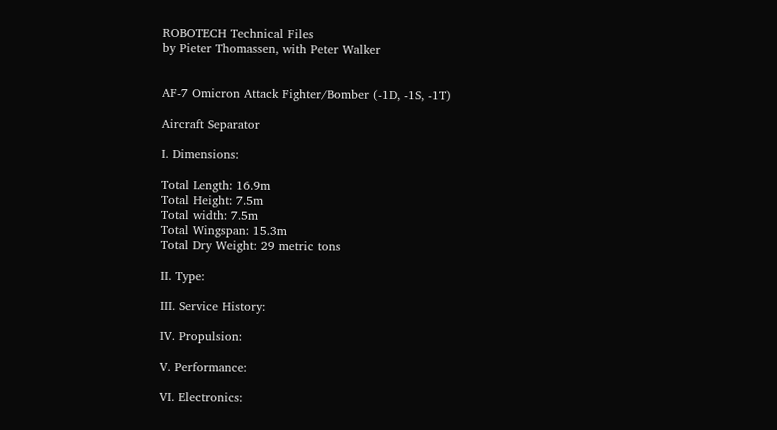ROBOTECH Technical Files
by Pieter Thomassen, with Peter Walker


AF-7 Omicron Attack Fighter/Bomber (-1D, -1S, -1T)

Aircraft Separator

I. Dimensions:

Total Length: 16.9m
Total Height: 7.5m
Total width: 7.5m
Total Wingspan: 15.3m
Total Dry Weight: 29 metric tons

II. Type:

III. Service History:

IV. Propulsion:

V. Performance:

VI. Electronics: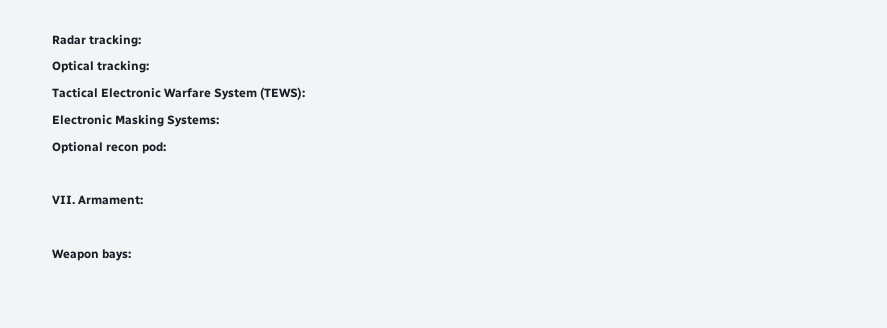Radar tracking:
Optical tracking:
Tactical Electronic Warfare System (TEWS):
Electronic Masking Systems:
Optional recon pod:

VII. Armament:

Weapon bays: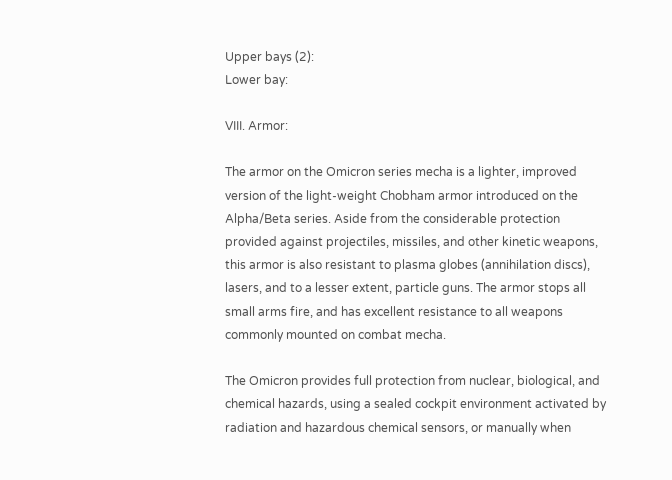Upper bays (2):
Lower bay:

VIII. Armor:

The armor on the Omicron series mecha is a lighter, improved version of the light-weight Chobham armor introduced on the Alpha/Beta series. Aside from the considerable protection provided against projectiles, missiles, and other kinetic weapons, this armor is also resistant to plasma globes (annihilation discs), lasers, and to a lesser extent, particle guns. The armor stops all small arms fire, and has excellent resistance to all weapons commonly mounted on combat mecha.

The Omicron provides full protection from nuclear, biological, and chemical hazards, using a sealed cockpit environment activated by radiation and hazardous chemical sensors, or manually when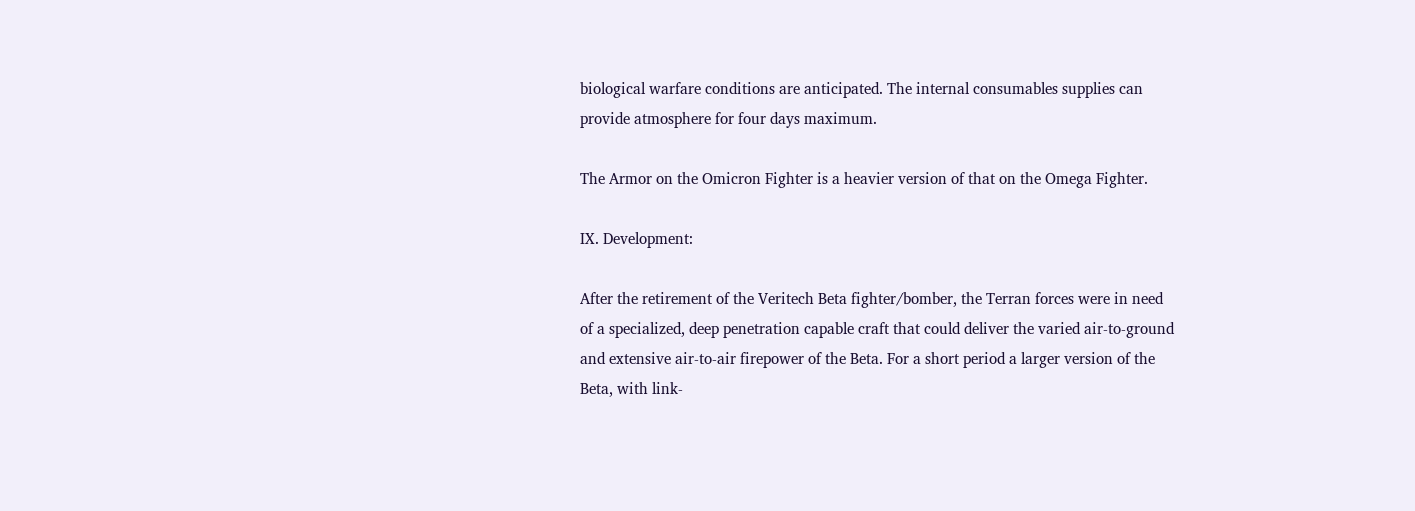biological warfare conditions are anticipated. The internal consumables supplies can provide atmosphere for four days maximum.

The Armor on the Omicron Fighter is a heavier version of that on the Omega Fighter.

IX. Development:

After the retirement of the Veritech Beta fighter/bomber, the Terran forces were in need of a specialized, deep penetration capable craft that could deliver the varied air-to-ground and extensive air-to-air firepower of the Beta. For a short period a larger version of the Beta, with link-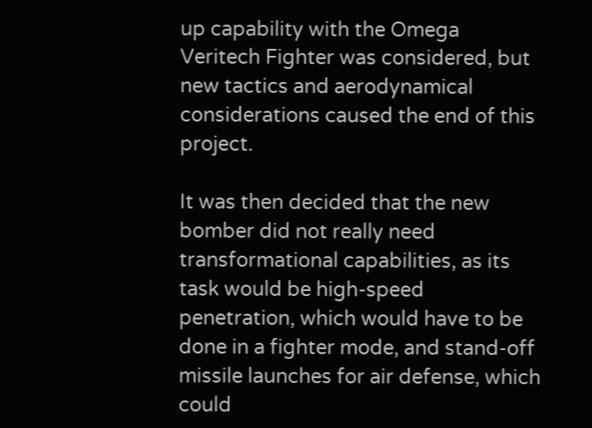up capability with the Omega Veritech Fighter was considered, but new tactics and aerodynamical considerations caused the end of this project.

It was then decided that the new bomber did not really need transformational capabilities, as its task would be high-speed penetration, which would have to be done in a fighter mode, and stand-off missile launches for air defense, which could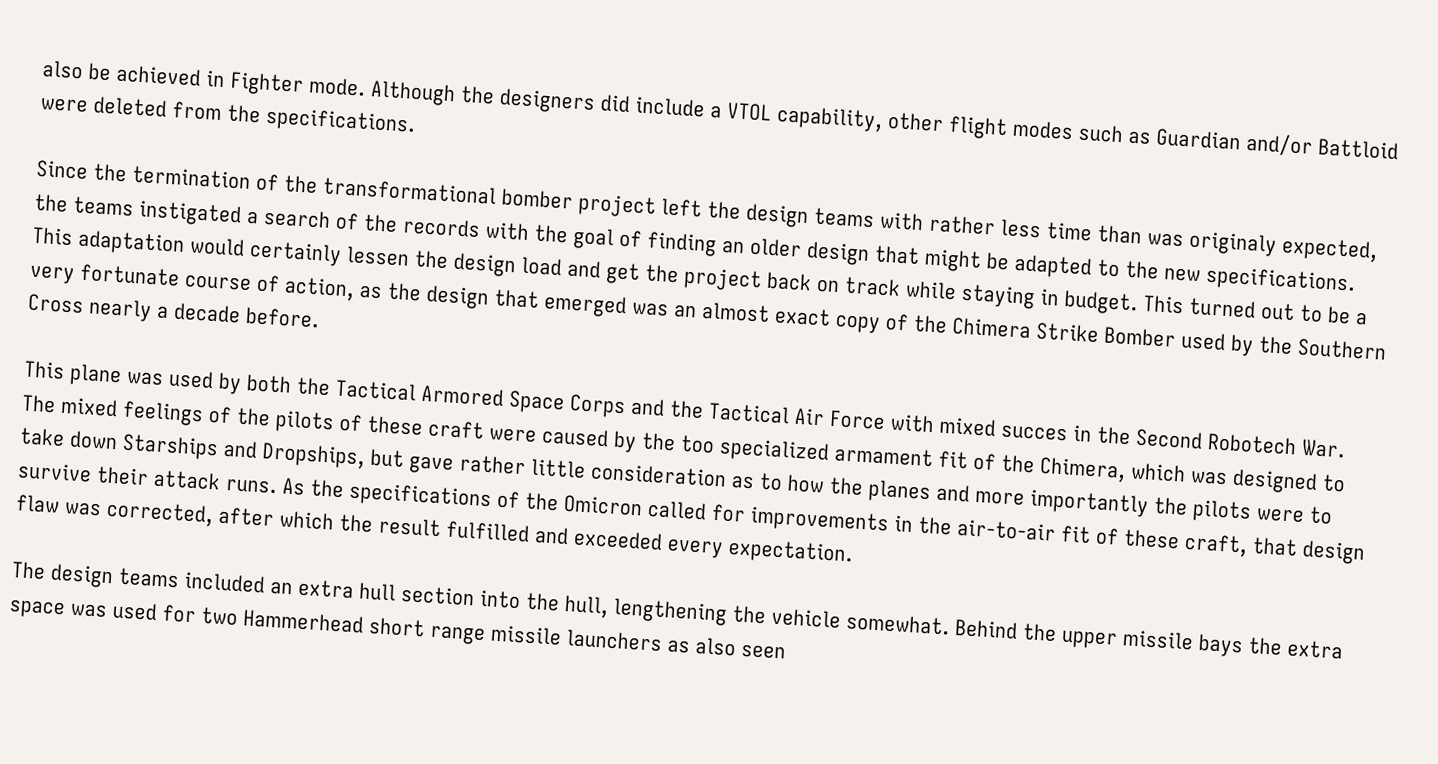also be achieved in Fighter mode. Although the designers did include a VTOL capability, other flight modes such as Guardian and/or Battloid were deleted from the specifications.

Since the termination of the transformational bomber project left the design teams with rather less time than was originaly expected, the teams instigated a search of the records with the goal of finding an older design that might be adapted to the new specifications. This adaptation would certainly lessen the design load and get the project back on track while staying in budget. This turned out to be a very fortunate course of action, as the design that emerged was an almost exact copy of the Chimera Strike Bomber used by the Southern Cross nearly a decade before.

This plane was used by both the Tactical Armored Space Corps and the Tactical Air Force with mixed succes in the Second Robotech War. The mixed feelings of the pilots of these craft were caused by the too specialized armament fit of the Chimera, which was designed to take down Starships and Dropships, but gave rather little consideration as to how the planes and more importantly the pilots were to survive their attack runs. As the specifications of the Omicron called for improvements in the air-to-air fit of these craft, that design flaw was corrected, after which the result fulfilled and exceeded every expectation.

The design teams included an extra hull section into the hull, lengthening the vehicle somewhat. Behind the upper missile bays the extra space was used for two Hammerhead short range missile launchers as also seen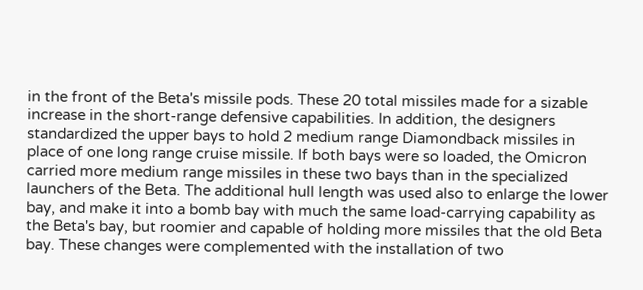in the front of the Beta's missile pods. These 20 total missiles made for a sizable increase in the short-range defensive capabilities. In addition, the designers standardized the upper bays to hold 2 medium range Diamondback missiles in place of one long range cruise missile. If both bays were so loaded, the Omicron carried more medium range missiles in these two bays than in the specialized launchers of the Beta. The additional hull length was used also to enlarge the lower bay, and make it into a bomb bay with much the same load-carrying capability as the Beta's bay, but roomier and capable of holding more missiles that the old Beta bay. These changes were complemented with the installation of two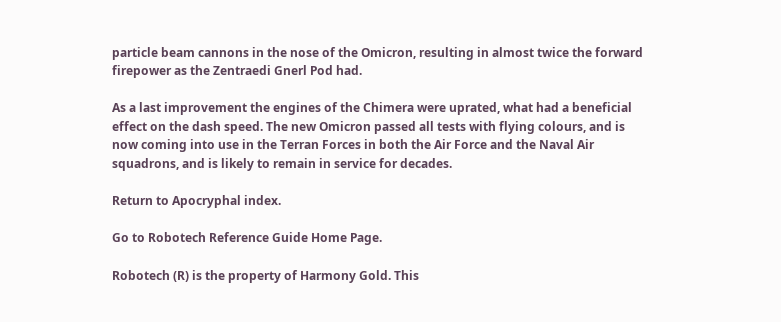particle beam cannons in the nose of the Omicron, resulting in almost twice the forward firepower as the Zentraedi Gnerl Pod had.

As a last improvement the engines of the Chimera were uprated, what had a beneficial effect on the dash speed. The new Omicron passed all tests with flying colours, and is now coming into use in the Terran Forces in both the Air Force and the Naval Air squadrons, and is likely to remain in service for decades.

Return to Apocryphal index.

Go to Robotech Reference Guide Home Page.

Robotech (R) is the property of Harmony Gold. This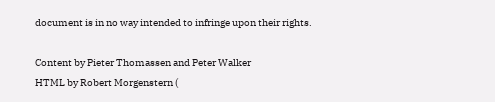document is in no way intended to infringe upon their rights.

Content by Pieter Thomassen and Peter Walker
HTML by Robert Morgenstern (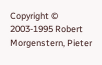Copyright © 2003-1995 Robert Morgenstern, Pieter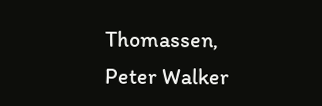Thomassen, Peter Walker